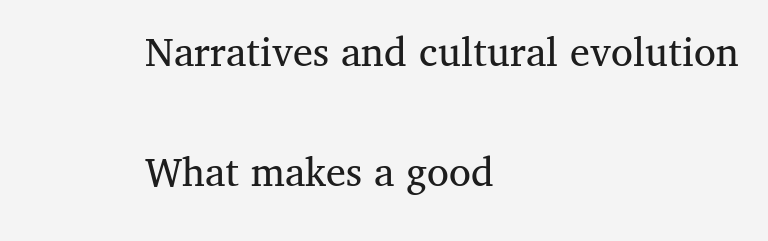Narratives and cultural evolution

What makes a good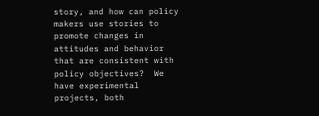story, and how can policy makers use stories to promote changes in attitudes and behavior that are consistent with policy objectives?  We have experimental projects, both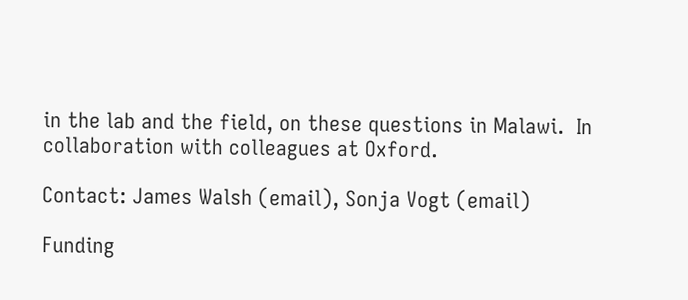in the lab and the field, on these questions in Malawi.  In collaboration with colleagues at Oxford.

Contact: James Walsh (email), Sonja Vogt (email)

Funding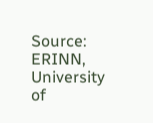Source: ERINN, University of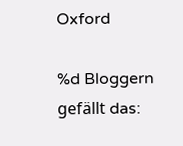Oxford

%d Bloggern gefällt das: